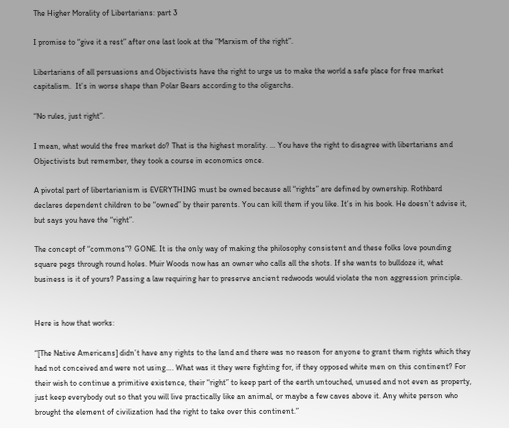The Higher Morality of Libertarians: part 3

I promise to “give it a rest” after one last look at the “Marxism of the right”.

Libertarians of all persuasions and Objectivists have the right to urge us to make the world a safe place for free market capitalism.  It’s in worse shape than Polar Bears according to the oligarchs.

“No rules, just right”.

I mean, what would the free market do? That is the highest morality. … You have the right to disagree with libertarians and Objectivists but remember, they took a course in economics once.

A pivotal part of libertarianism is EVERYTHING must be owned because all “rights” are defined by ownership. Rothbard declares dependent children to be “owned” by their parents. You can kill them if you like. It’s in his book. He doesn’t advise it, but says you have the “right”.

The concept of “commons”? GONE. It is the only way of making the philosophy consistent and these folks love pounding square pegs through round holes. Muir Woods now has an owner who calls all the shots. If she wants to bulldoze it, what business is it of yours? Passing a law requiring her to preserve ancient redwoods would violate the non aggression principle.


Here is how that works:

“[The Native Americans] didn’t have any rights to the land and there was no reason for anyone to grant them rights which they had not conceived and were not using…. What was it they were fighting for, if they opposed white men on this continent? For their wish to continue a primitive existence, their “right” to keep part of the earth untouched, unused and not even as property, just keep everybody out so that you will live practically like an animal, or maybe a few caves above it. Any white person who brought the element of civilization had the right to take over this continent.”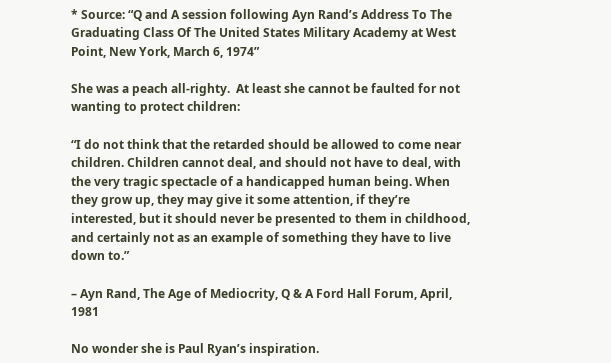* Source: “Q and A session following Ayn Rand’s Address To The Graduating Class Of The United States Military Academy at West Point, New York, March 6, 1974”

She was a peach all-righty.  At least she cannot be faulted for not wanting to protect children:

“I do not think that the retarded should be allowed to come near children. Children cannot deal, and should not have to deal, with the very tragic spectacle of a handicapped human being. When they grow up, they may give it some attention, if they’re interested, but it should never be presented to them in childhood, and certainly not as an example of something they have to live down to.”

– Ayn Rand, The Age of Mediocrity, Q & A Ford Hall Forum, April, 1981

No wonder she is Paul Ryan’s inspiration.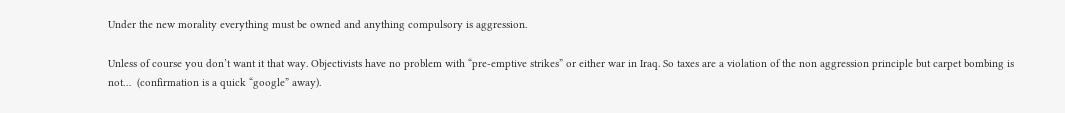Under the new morality everything must be owned and anything compulsory is aggression.

Unless of course you don’t want it that way. Objectivists have no problem with “pre-emptive strikes” or either war in Iraq. So taxes are a violation of the non aggression principle but carpet bombing is not…  (confirmation is a quick “google” away).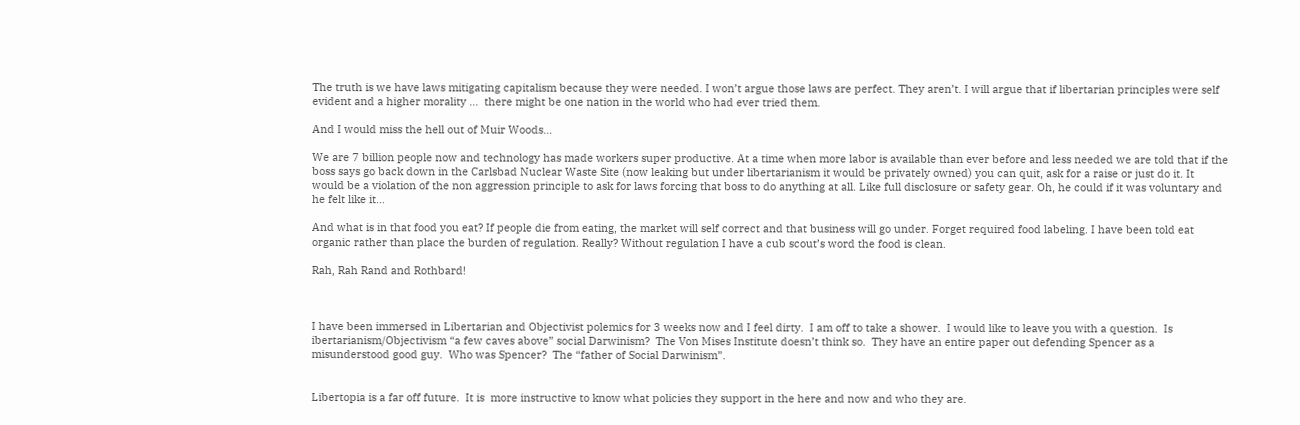The truth is we have laws mitigating capitalism because they were needed. I won’t argue those laws are perfect. They aren’t. I will argue that if libertarian principles were self evident and a higher morality …  there might be one nation in the world who had ever tried them.

And I would miss the hell out of Muir Woods…

We are 7 billion people now and technology has made workers super productive. At a time when more labor is available than ever before and less needed we are told that if the boss says go back down in the Carlsbad Nuclear Waste Site (now leaking but under libertarianism it would be privately owned) you can quit, ask for a raise or just do it. It would be a violation of the non aggression principle to ask for laws forcing that boss to do anything at all. Like full disclosure or safety gear. Oh, he could if it was voluntary and he felt like it…

And what is in that food you eat? If people die from eating, the market will self correct and that business will go under. Forget required food labeling. I have been told eat organic rather than place the burden of regulation. Really? Without regulation I have a cub scout’s word the food is clean.

Rah, Rah Rand and Rothbard!



I have been immersed in Libertarian and Objectivist polemics for 3 weeks now and I feel dirty.  I am off to take a shower.  I would like to leave you with a question.  Is ibertarianism/Objectivism “a few caves above” social Darwinism?  The Von Mises Institute doesn’t think so.  They have an entire paper out defending Spencer as a misunderstood good guy.  Who was Spencer?  The “father of Social Darwinism”.


Libertopia is a far off future.  It is  more instructive to know what policies they support in the here and now and who they are.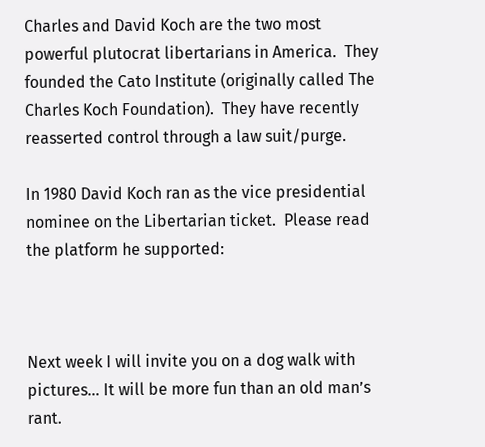Charles and David Koch are the two most powerful plutocrat libertarians in America.  They founded the Cato Institute (originally called The Charles Koch Foundation).  They have recently reasserted control through a law suit/purge.

In 1980 David Koch ran as the vice presidential nominee on the Libertarian ticket.  Please read the platform he supported:



Next week I will invite you on a dog walk with pictures… It will be more fun than an old man’s rant.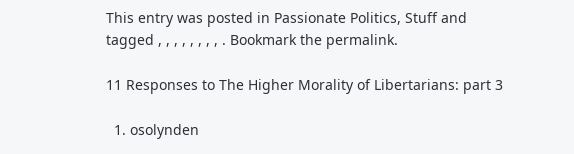This entry was posted in Passionate Politics, Stuff and tagged , , , , , , , , . Bookmark the permalink.

11 Responses to The Higher Morality of Libertarians: part 3

  1. osolynden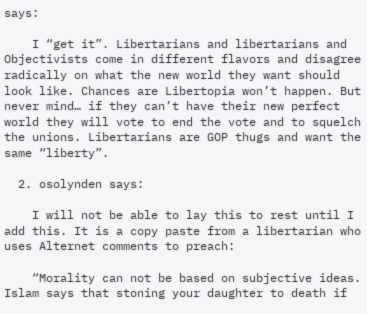says:

    I “get it”. Libertarians and libertarians and Objectivists come in different flavors and disagree radically on what the new world they want should look like. Chances are Libertopia won’t happen. But never mind… if they can’t have their new perfect world they will vote to end the vote and to squelch the unions. Libertarians are GOP thugs and want the same “liberty”.

  2. osolynden says:

    I will not be able to lay this to rest until I add this. It is a copy paste from a libertarian who uses Alternet comments to preach:

    “Morality can not be based on subjective ideas.
Islam says that stoning your daughter to death if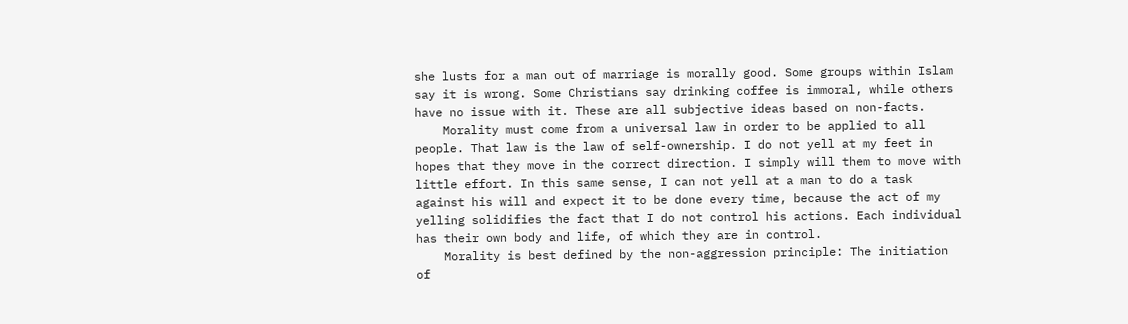she lusts for a man out of marriage is morally good. Some groups within Islam say it is wrong. Some Christians say drinking coffee is immoral, while others have no issue with it. These are all subjective ideas based on non-facts.
    Morality must come from a universal law in order to be applied to all people. That law is the law of self-ownership. I do not yell at my feet in hopes that they move in the correct direction. I simply will them to move with little effort. In this same sense, I can not yell at a man to do a task against his will and expect it to be done every time, because the act of my yelling solidifies the fact that I do not control his actions. Each individual has their own body and life, of which they are in control.
    Morality is best defined by the non-aggression principle: The initiation of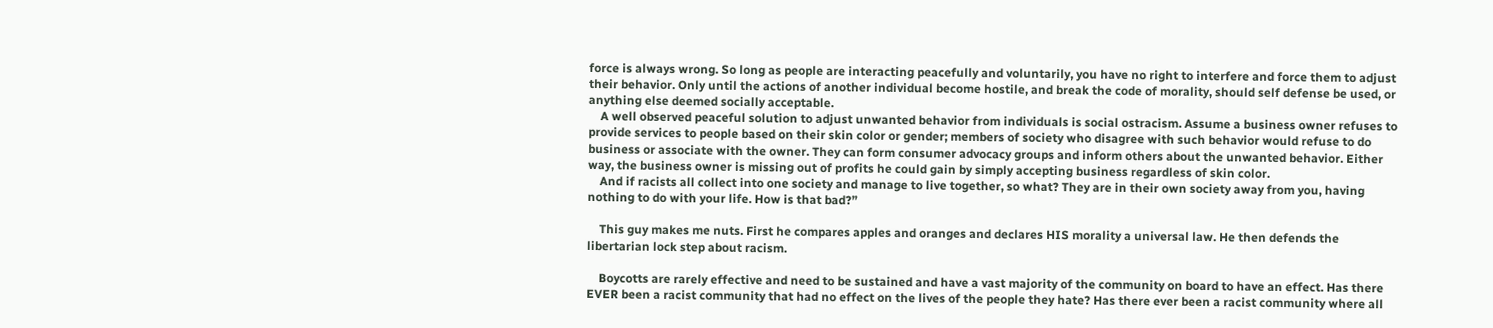force is always wrong. So long as people are interacting peacefully and voluntarily, you have no right to interfere and force them to adjust their behavior. Only until the actions of another individual become hostile, and break the code of morality, should self defense be used, or anything else deemed socially acceptable.
    A well observed peaceful solution to adjust unwanted behavior from individuals is social ostracism. Assume a business owner refuses to provide services to people based on their skin color or gender; members of society who disagree with such behavior would refuse to do business or associate with the owner. They can form consumer advocacy groups and inform others about the unwanted behavior. Either way, the business owner is missing out of profits he could gain by simply accepting business regardless of skin color.
    And if racists all collect into one society and manage to live together, so what? They are in their own society away from you, having nothing to do with your life. How is that bad?”

    This guy makes me nuts. First he compares apples and oranges and declares HIS morality a universal law. He then defends the libertarian lock step about racism.

    Boycotts are rarely effective and need to be sustained and have a vast majority of the community on board to have an effect. Has there EVER been a racist community that had no effect on the lives of the people they hate? Has there ever been a racist community where all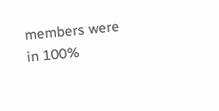members were in 100%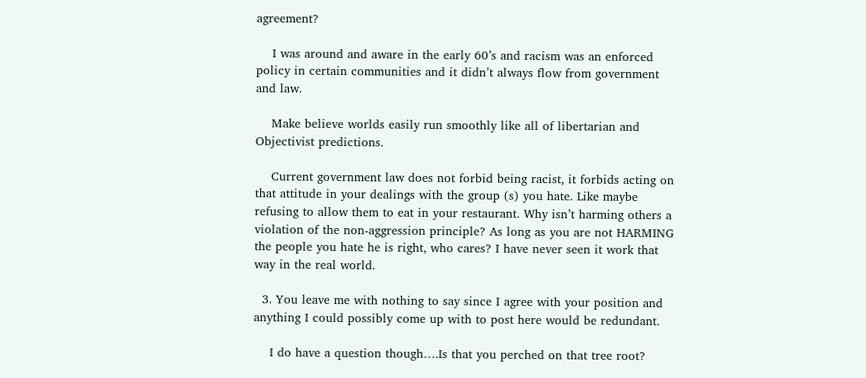agreement?

    I was around and aware in the early 60’s and racism was an enforced policy in certain communities and it didn’t always flow from government and law.

    Make believe worlds easily run smoothly like all of libertarian and Objectivist predictions.

    Current government law does not forbid being racist, it forbids acting on that attitude in your dealings with the group (s) you hate. Like maybe refusing to allow them to eat in your restaurant. Why isn’t harming others a violation of the non-aggression principle? As long as you are not HARMING the people you hate he is right, who cares? I have never seen it work that way in the real world.

  3. You leave me with nothing to say since I agree with your position and anything I could possibly come up with to post here would be redundant.

    I do have a question though….Is that you perched on that tree root?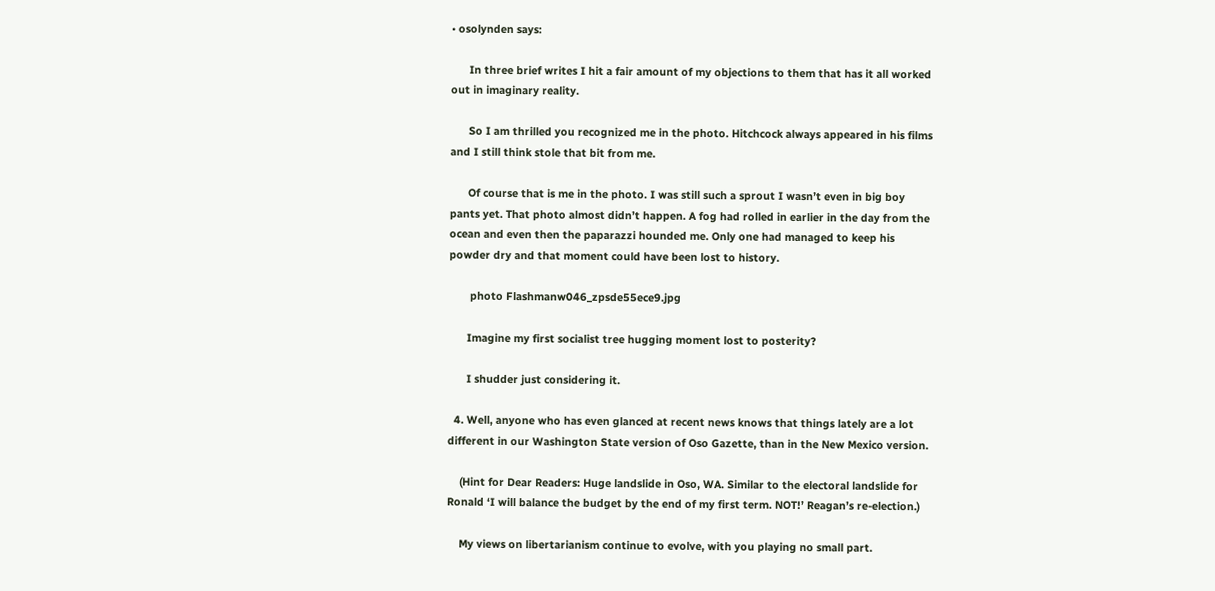• osolynden says:

      In three brief writes I hit a fair amount of my objections to them that has it all worked out in imaginary reality.

      So I am thrilled you recognized me in the photo. Hitchcock always appeared in his films and I still think stole that bit from me.

      Of course that is me in the photo. I was still such a sprout I wasn’t even in big boy pants yet. That photo almost didn’t happen. A fog had rolled in earlier in the day from the ocean and even then the paparazzi hounded me. Only one had managed to keep his powder dry and that moment could have been lost to history.

       photo Flashmanw046_zpsde55ece9.jpg

      Imagine my first socialist tree hugging moment lost to posterity?

      I shudder just considering it.

  4. Well, anyone who has even glanced at recent news knows that things lately are a lot different in our Washington State version of Oso Gazette, than in the New Mexico version.

    (Hint for Dear Readers: Huge landslide in Oso, WA. Similar to the electoral landslide for Ronald ‘I will balance the budget by the end of my first term. NOT!’ Reagan’s re-election.)

    My views on libertarianism continue to evolve, with you playing no small part.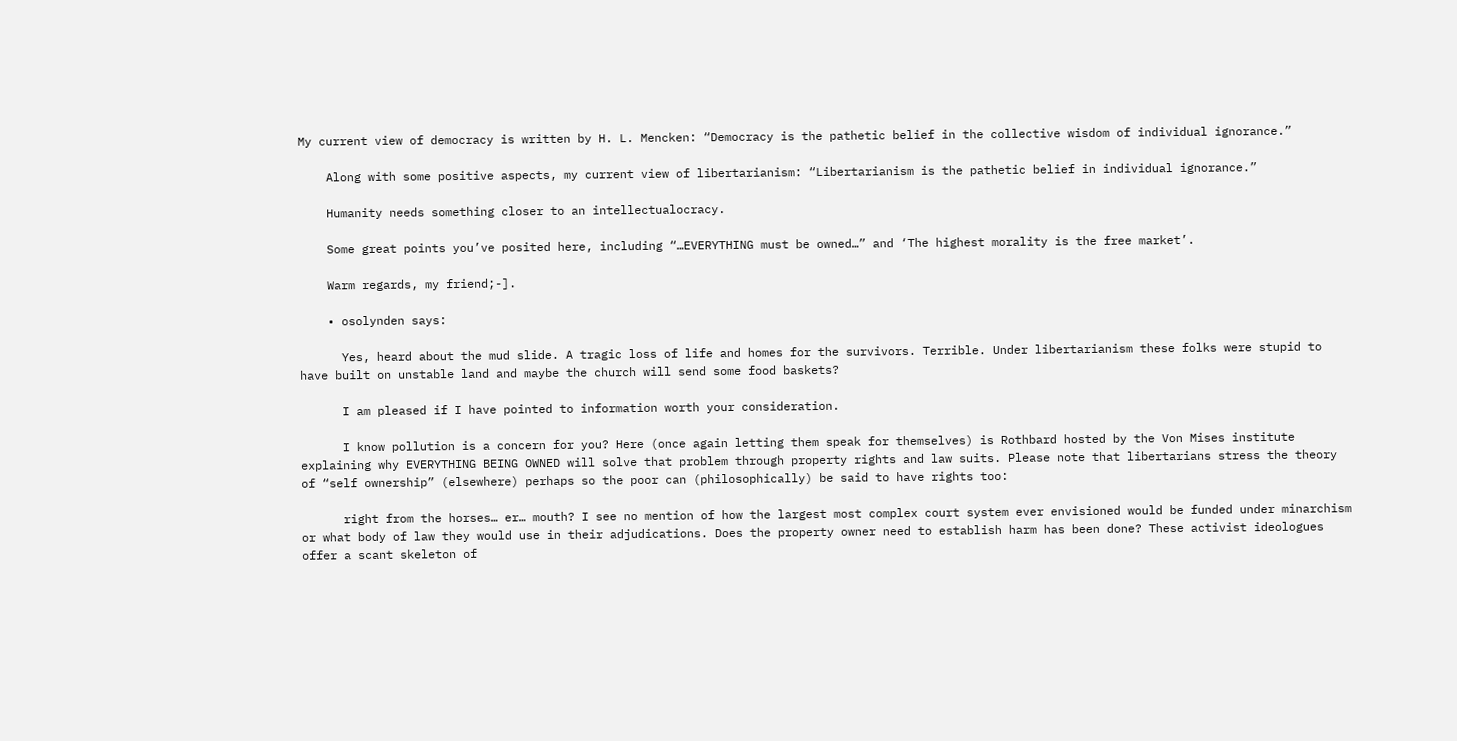My current view of democracy is written by H. L. Mencken: “Democracy is the pathetic belief in the collective wisdom of individual ignorance.”

    Along with some positive aspects, my current view of libertarianism: “Libertarianism is the pathetic belief in individual ignorance.”

    Humanity needs something closer to an intellectualocracy.

    Some great points you’ve posited here, including “…EVERYTHING must be owned…” and ‘The highest morality is the free market’.

    Warm regards, my friend;-].

    • osolynden says:

      Yes, heard about the mud slide. A tragic loss of life and homes for the survivors. Terrible. Under libertarianism these folks were stupid to have built on unstable land and maybe the church will send some food baskets?

      I am pleased if I have pointed to information worth your consideration.

      I know pollution is a concern for you? Here (once again letting them speak for themselves) is Rothbard hosted by the Von Mises institute explaining why EVERYTHING BEING OWNED will solve that problem through property rights and law suits. Please note that libertarians stress the theory of “self ownership” (elsewhere) perhaps so the poor can (philosophically) be said to have rights too:

      right from the horses… er… mouth? I see no mention of how the largest most complex court system ever envisioned would be funded under minarchism or what body of law they would use in their adjudications. Does the property owner need to establish harm has been done? These activist ideologues offer a scant skeleton of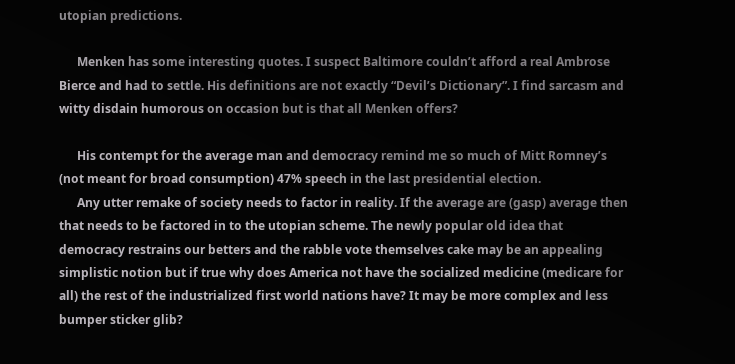utopian predictions.

      Menken has some interesting quotes. I suspect Baltimore couldn’t afford a real Ambrose Bierce and had to settle. His definitions are not exactly “Devil’s Dictionary”. I find sarcasm and witty disdain humorous on occasion but is that all Menken offers?

      His contempt for the average man and democracy remind me so much of Mitt Romney’s (not meant for broad consumption) 47% speech in the last presidential election.
      Any utter remake of society needs to factor in reality. If the average are (gasp) average then that needs to be factored in to the utopian scheme. The newly popular old idea that democracy restrains our betters and the rabble vote themselves cake may be an appealing simplistic notion but if true why does America not have the socialized medicine (medicare for all) the rest of the industrialized first world nations have? It may be more complex and less bumper sticker glib?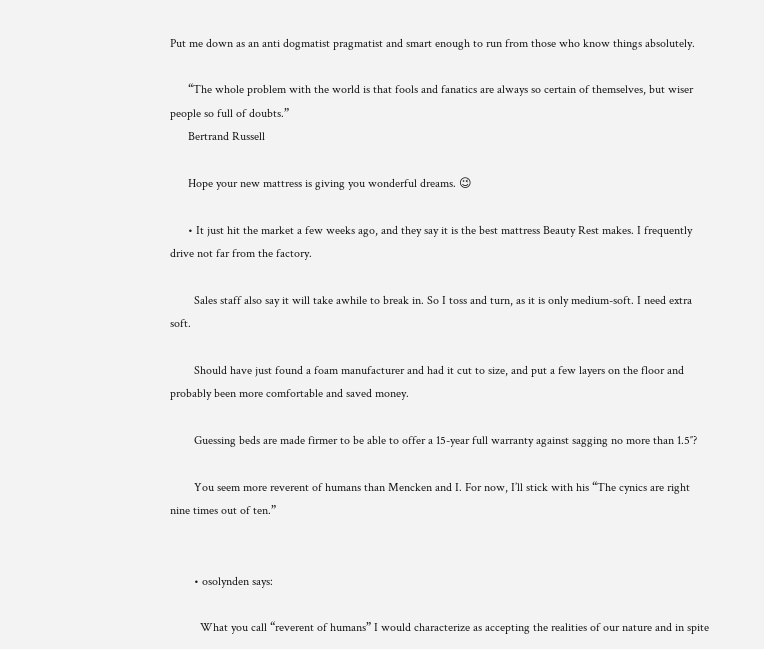Put me down as an anti dogmatist pragmatist and smart enough to run from those who know things absolutely.

      “The whole problem with the world is that fools and fanatics are always so certain of themselves, but wiser people so full of doubts.”
      Bertrand Russell

      Hope your new mattress is giving you wonderful dreams. 😉

      • It just hit the market a few weeks ago, and they say it is the best mattress Beauty Rest makes. I frequently drive not far from the factory.

        Sales staff also say it will take awhile to break in. So I toss and turn, as it is only medium-soft. I need extra soft.

        Should have just found a foam manufacturer and had it cut to size, and put a few layers on the floor and probably been more comfortable and saved money.

        Guessing beds are made firmer to be able to offer a 15-year full warranty against sagging no more than 1.5″?

        You seem more reverent of humans than Mencken and I. For now, I’ll stick with his “The cynics are right nine times out of ten.”


        • osolynden says:

          What you call “reverent of humans” I would characterize as accepting the realities of our nature and in spite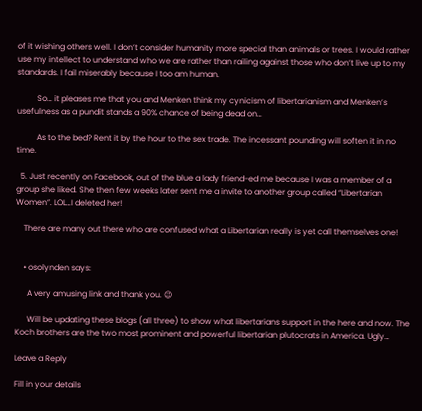of it wishing others well. I don’t consider humanity more special than animals or trees. I would rather use my intellect to understand who we are rather than railing against those who don’t live up to my standards. I fail miserably because I too am human.

          So… it pleases me that you and Menken think my cynicism of libertarianism and Menken’s usefulness as a pundit stands a 90% chance of being dead on…

          As to the bed? Rent it by the hour to the sex trade. The incessant pounding will soften it in no time.

  5. Just recently on Facebook, out of the blue a lady friend-ed me because I was a member of a group she liked. She then few weeks later sent me a invite to another group called “Libertarian Women”. LOL…I deleted her!

    There are many out there who are confused what a Libertarian really is yet call themselves one!


    • osolynden says:

      A very amusing link and thank you. 😉

      Will be updating these blogs (all three) to show what libertarians support in the here and now. The Koch brothers are the two most prominent and powerful libertarian plutocrats in America. Ugly…

Leave a Reply

Fill in your details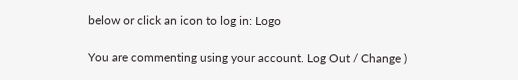below or click an icon to log in: Logo

You are commenting using your account. Log Out / Change )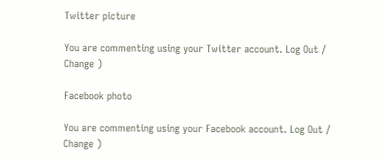Twitter picture

You are commenting using your Twitter account. Log Out / Change )

Facebook photo

You are commenting using your Facebook account. Log Out / Change )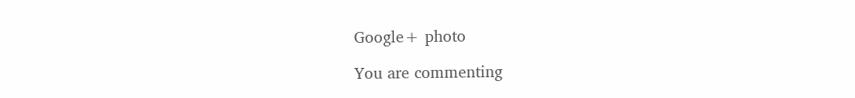Google+ photo

You are commenting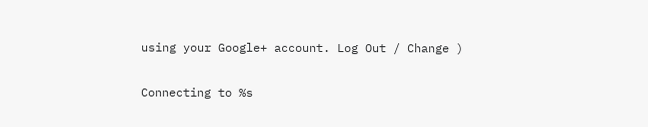using your Google+ account. Log Out / Change )

Connecting to %s